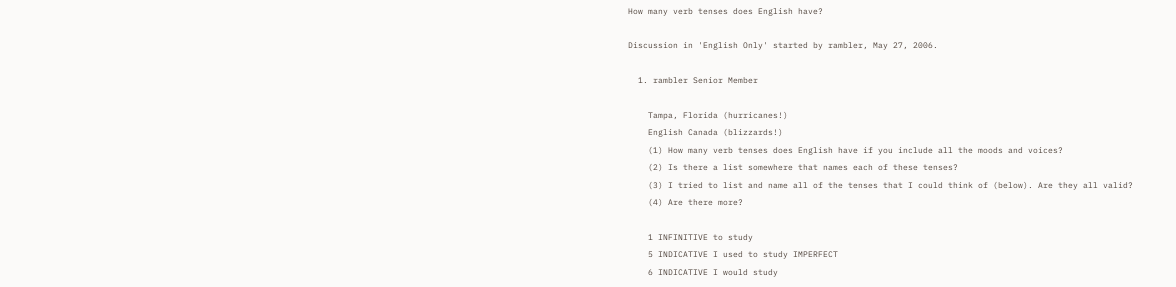How many verb tenses does English have?

Discussion in 'English Only' started by rambler, May 27, 2006.

  1. rambler Senior Member

    Tampa, Florida (hurricanes!)
    English Canada (blizzards!)
    (1) How many verb tenses does English have if you include all the moods and voices?
    (2) Is there a list somewhere that names each of these tenses?
    (3) I tried to list and name all of the tenses that I could think of (below). Are they all valid?
    (4) Are there more?

    1 INFINITIVE to study
    5 INDICATIVE I used to study IMPERFECT
    6 INDICATIVE I would study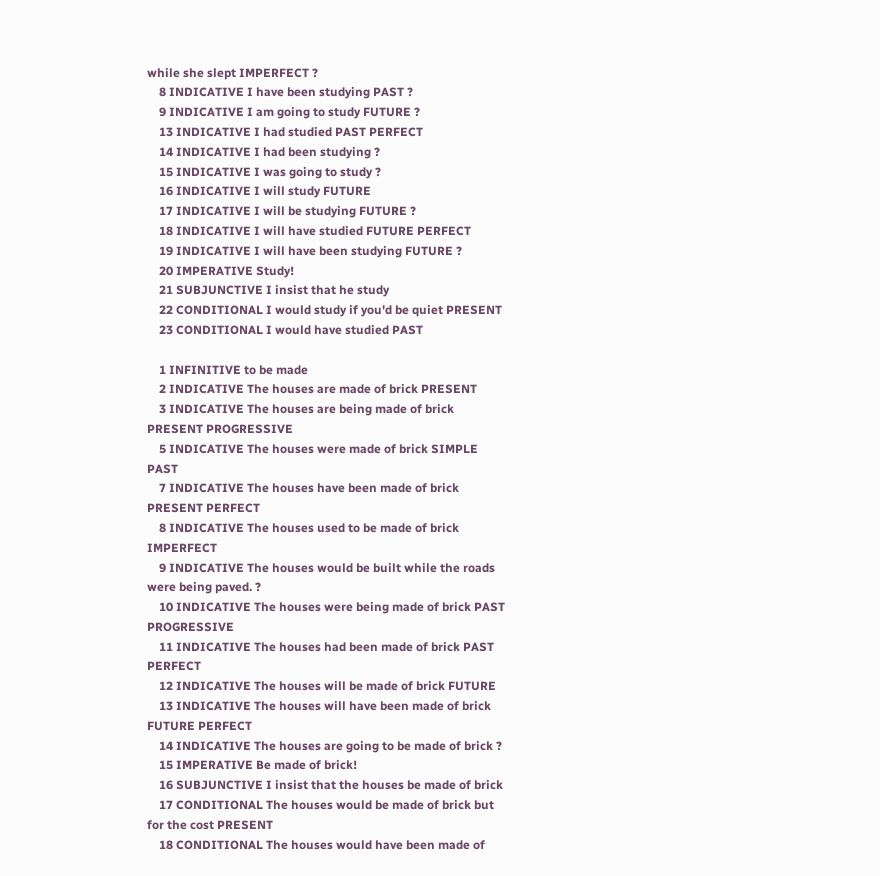while she slept IMPERFECT ?
    8 INDICATIVE I have been studying PAST ?
    9 INDICATIVE I am going to study FUTURE ?
    13 INDICATIVE I had studied PAST PERFECT
    14 INDICATIVE I had been studying ?
    15 INDICATIVE I was going to study ?
    16 INDICATIVE I will study FUTURE
    17 INDICATIVE I will be studying FUTURE ?
    18 INDICATIVE I will have studied FUTURE PERFECT
    19 INDICATIVE I will have been studying FUTURE ?
    20 IMPERATIVE Study!
    21 SUBJUNCTIVE I insist that he study
    22 CONDITIONAL I would study if you'd be quiet PRESENT
    23 CONDITIONAL I would have studied PAST

    1 INFINITIVE to be made
    2 INDICATIVE The houses are made of brick PRESENT
    3 INDICATIVE The houses are being made of brick PRESENT PROGRESSIVE
    5 INDICATIVE The houses were made of brick SIMPLE PAST
    7 INDICATIVE The houses have been made of brick PRESENT PERFECT
    8 INDICATIVE The houses used to be made of brick IMPERFECT
    9 INDICATIVE The houses would be built while the roads were being paved. ?
    10 INDICATIVE The houses were being made of brick PAST PROGRESSIVE
    11 INDICATIVE The houses had been made of brick PAST PERFECT
    12 INDICATIVE The houses will be made of brick FUTURE
    13 INDICATIVE The houses will have been made of brick FUTURE PERFECT
    14 INDICATIVE The houses are going to be made of brick ?
    15 IMPERATIVE Be made of brick!
    16 SUBJUNCTIVE I insist that the houses be made of brick
    17 CONDITIONAL The houses would be made of brick but for the cost PRESENT
    18 CONDITIONAL The houses would have been made of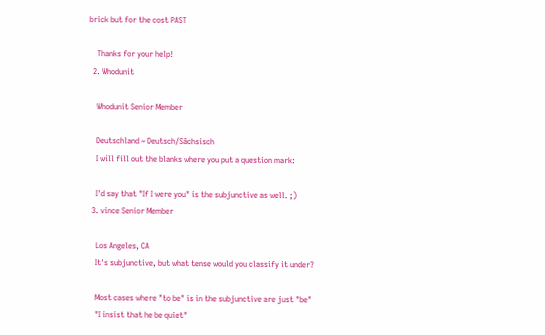brick but for the cost PAST

    Thanks for your help!
  2. Whodunit

    Whodunit Senior Member

    Deutschland ~ Deutsch/Sächsisch
    I will fill out the blanks where you put a question mark:

    I'd say that "If I were you" is the subjunctive as well. ;)
  3. vince Senior Member

    Los Angeles, CA
    It's subjunctive, but what tense would you classify it under?

    Most cases where "to be" is in the subjunctive are just "be"
    "I insist that he be quiet"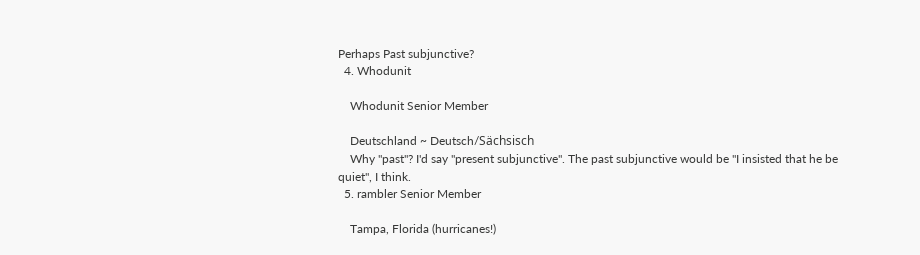Perhaps Past subjunctive?
  4. Whodunit

    Whodunit Senior Member

    Deutschland ~ Deutsch/Sächsisch
    Why "past"? I'd say "present subjunctive". The past subjunctive would be "I insisted that he be quiet", I think.
  5. rambler Senior Member

    Tampa, Florida (hurricanes!)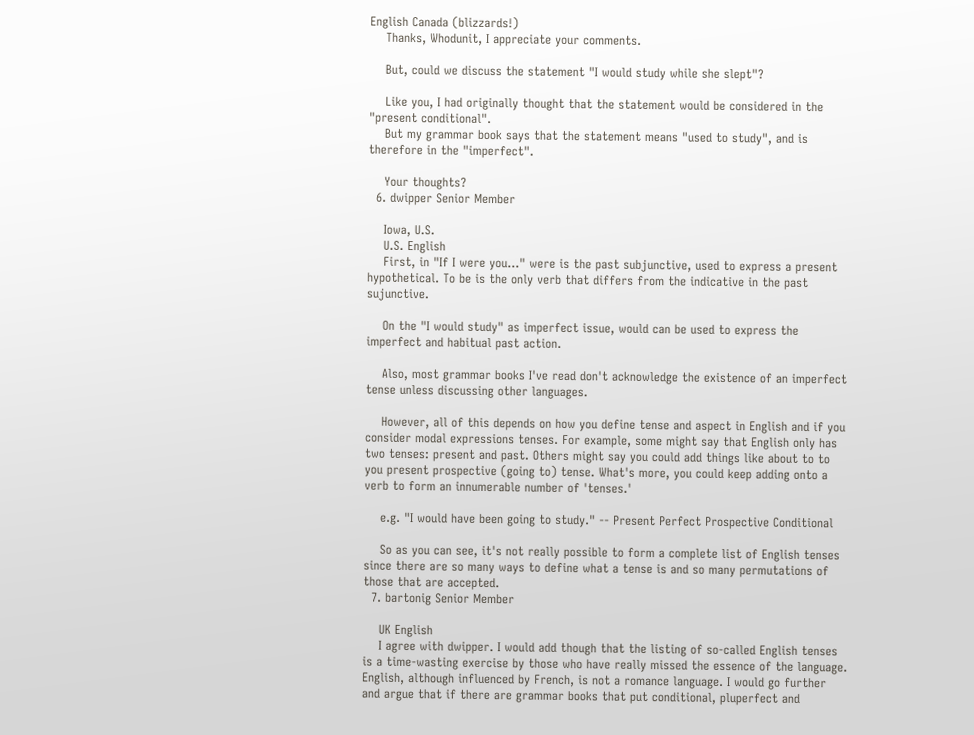English Canada (blizzards!)
    Thanks, Whodunit, I appreciate your comments.

    But, could we discuss the statement "I would study while she slept"?

    Like you, I had originally thought that the statement would be considered in the "present conditional".
    But my grammar book says that the statement means "used to study", and is therefore in the "imperfect".

    Your thoughts?
  6. dwipper Senior Member

    Iowa, U.S.
    U.S. English
    First, in "If I were you..." were is the past subjunctive, used to express a present hypothetical. To be is the only verb that differs from the indicative in the past sujunctive.

    On the "I would study" as imperfect issue, would can be used to express the imperfect and habitual past action.

    Also, most grammar books I've read don't acknowledge the existence of an imperfect tense unless discussing other languages.

    However, all of this depends on how you define tense and aspect in English and if you consider modal expressions tenses. For example, some might say that English only has two tenses: present and past. Others might say you could add things like about to to you present prospective (going to) tense. What's more, you could keep adding onto a verb to form an innumerable number of 'tenses.'

    e.g. "I would have been going to study." -- Present Perfect Prospective Conditional

    So as you can see, it's not really possible to form a complete list of English tenses since there are so many ways to define what a tense is and so many permutations of those that are accepted.
  7. bartonig Senior Member

    UK English
    I agree with dwipper. I would add though that the listing of so-called English tenses is a time-wasting exercise by those who have really missed the essence of the language. English, although influenced by French, is not a romance language. I would go further and argue that if there are grammar books that put conditional, pluperfect and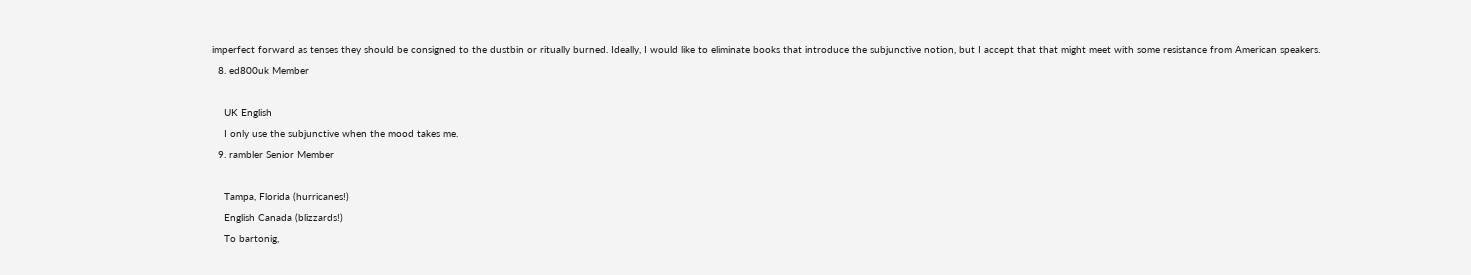imperfect forward as tenses they should be consigned to the dustbin or ritually burned. Ideally, I would like to eliminate books that introduce the subjunctive notion, but I accept that that might meet with some resistance from American speakers.
  8. ed800uk Member

    UK English
    I only use the subjunctive when the mood takes me.
  9. rambler Senior Member

    Tampa, Florida (hurricanes!)
    English Canada (blizzards!)
    To bartonig,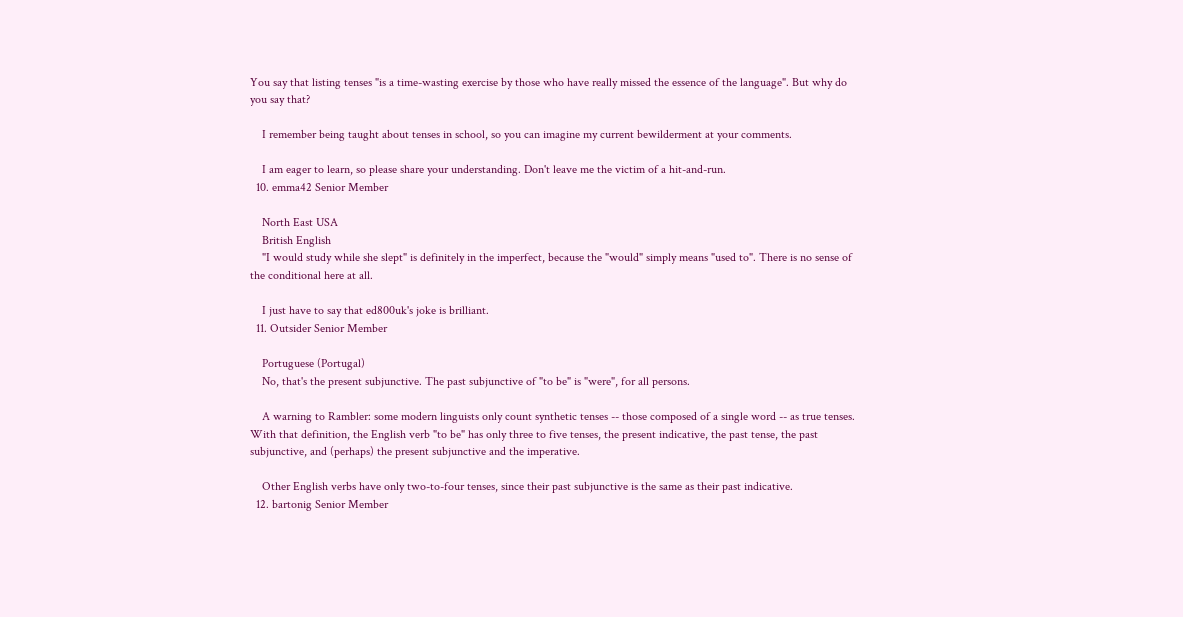You say that listing tenses "is a time-wasting exercise by those who have really missed the essence of the language". But why do you say that?

    I remember being taught about tenses in school, so you can imagine my current bewilderment at your comments.

    I am eager to learn, so please share your understanding. Don't leave me the victim of a hit-and-run.
  10. emma42 Senior Member

    North East USA
    British English
    "I would study while she slept" is definitely in the imperfect, because the "would" simply means "used to". There is no sense of the conditional here at all.

    I just have to say that ed800uk's joke is brilliant.
  11. Outsider Senior Member

    Portuguese (Portugal)
    No, that's the present subjunctive. The past subjunctive of "to be" is "were", for all persons.

    A warning to Rambler: some modern linguists only count synthetic tenses -- those composed of a single word -- as true tenses. With that definition, the English verb "to be" has only three to five tenses, the present indicative, the past tense, the past subjunctive, and (perhaps) the present subjunctive and the imperative.

    Other English verbs have only two-to-four tenses, since their past subjunctive is the same as their past indicative.
  12. bartonig Senior Member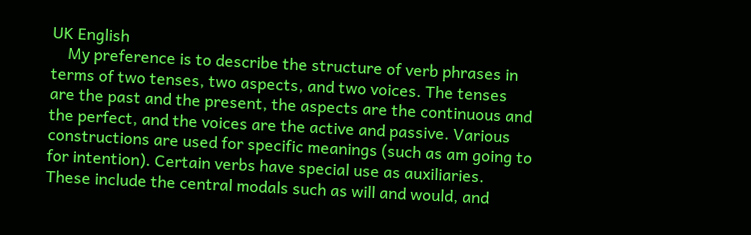UK English
    My preference is to describe the structure of verb phrases in terms of two tenses, two aspects, and two voices. The tenses are the past and the present, the aspects are the continuous and the perfect, and the voices are the active and passive. Various constructions are used for specific meanings (such as am going to for intention). Certain verbs have special use as auxiliaries. These include the central modals such as will and would, and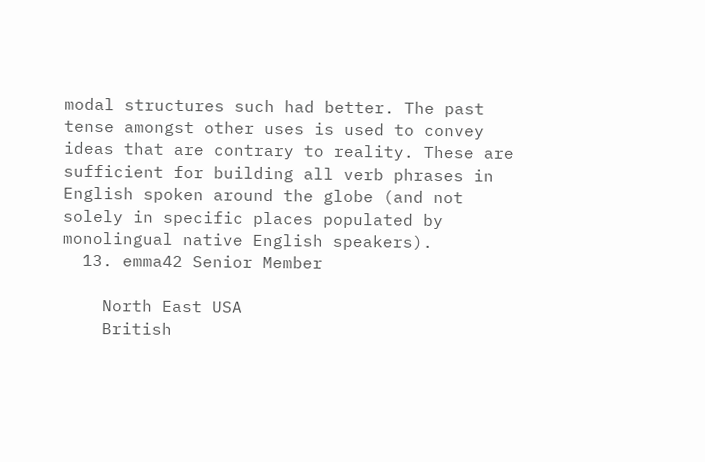modal structures such had better. The past tense amongst other uses is used to convey ideas that are contrary to reality. These are sufficient for building all verb phrases in English spoken around the globe (and not solely in specific places populated by monolingual native English speakers).
  13. emma42 Senior Member

    North East USA
    British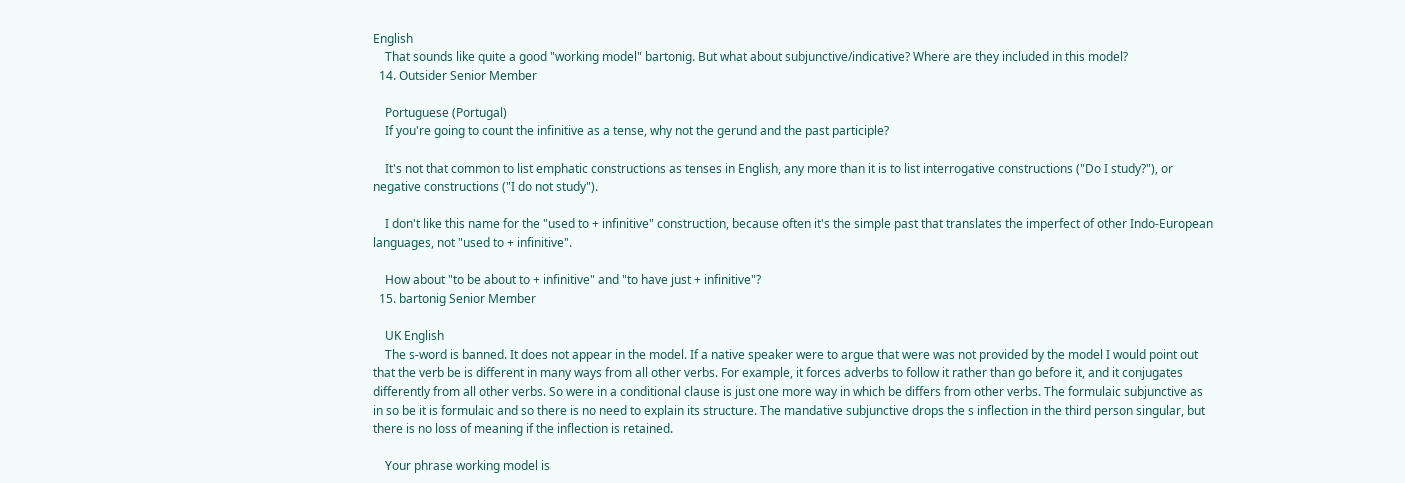English
    That sounds like quite a good "working model" bartonig. But what about subjunctive/indicative? Where are they included in this model?
  14. Outsider Senior Member

    Portuguese (Portugal)
    If you're going to count the infinitive as a tense, why not the gerund and the past participle?

    It's not that common to list emphatic constructions as tenses in English, any more than it is to list interrogative constructions ("Do I study?"), or negative constructions ("I do not study").

    I don't like this name for the "used to + infinitive" construction, because often it's the simple past that translates the imperfect of other Indo-European languages, not "used to + infinitive".

    How about "to be about to + infinitive" and "to have just + infinitive"?
  15. bartonig Senior Member

    UK English
    The s-word is banned. It does not appear in the model. If a native speaker were to argue that were was not provided by the model I would point out that the verb be is different in many ways from all other verbs. For example, it forces adverbs to follow it rather than go before it, and it conjugates differently from all other verbs. So were in a conditional clause is just one more way in which be differs from other verbs. The formulaic subjunctive as in so be it is formulaic and so there is no need to explain its structure. The mandative subjunctive drops the s inflection in the third person singular, but there is no loss of meaning if the inflection is retained.

    Your phrase working model is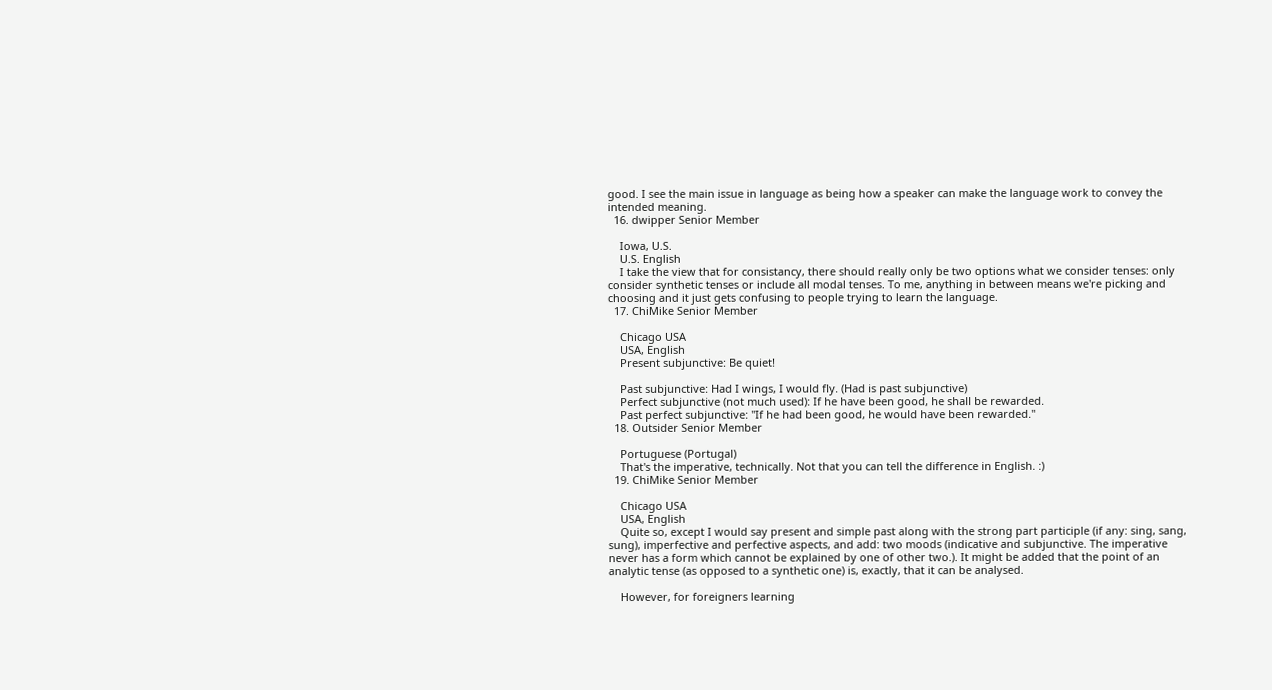good. I see the main issue in language as being how a speaker can make the language work to convey the intended meaning.
  16. dwipper Senior Member

    Iowa, U.S.
    U.S. English
    I take the view that for consistancy, there should really only be two options what we consider tenses: only consider synthetic tenses or include all modal tenses. To me, anything in between means we're picking and choosing and it just gets confusing to people trying to learn the language.
  17. ChiMike Senior Member

    Chicago USA
    USA, English
    Present subjunctive: Be quiet!

    Past subjunctive: Had I wings, I would fly. (Had is past subjunctive)
    Perfect subjunctive (not much used): If he have been good, he shall be rewarded.
    Past perfect subjunctive: "If he had been good, he would have been rewarded."
  18. Outsider Senior Member

    Portuguese (Portugal)
    That's the imperative, technically. Not that you can tell the difference in English. :)
  19. ChiMike Senior Member

    Chicago USA
    USA, English
    Quite so, except I would say present and simple past along with the strong part participle (if any: sing, sang, sung), imperfective and perfective aspects, and add: two moods (indicative and subjunctive. The imperative never has a form which cannot be explained by one of other two.). It might be added that the point of an analytic tense (as opposed to a synthetic one) is, exactly, that it can be analysed.

    However, for foreigners learning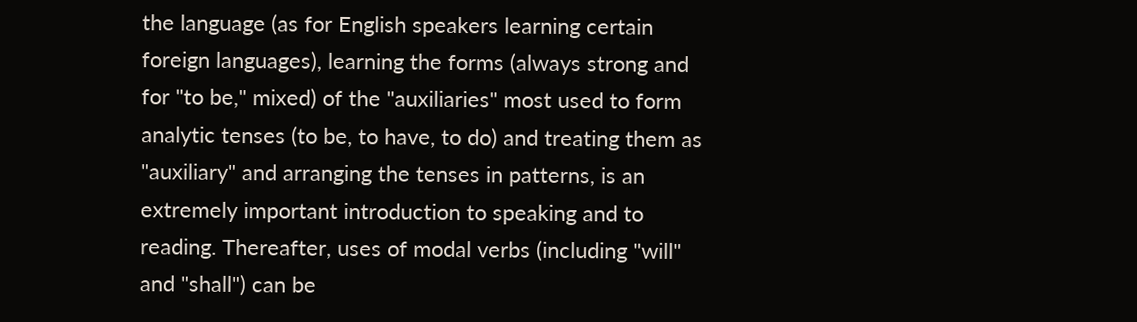the language (as for English speakers learning certain foreign languages), learning the forms (always strong and for "to be," mixed) of the "auxiliaries" most used to form analytic tenses (to be, to have, to do) and treating them as "auxiliary" and arranging the tenses in patterns, is an extremely important introduction to speaking and to reading. Thereafter, uses of modal verbs (including "will" and "shall") can be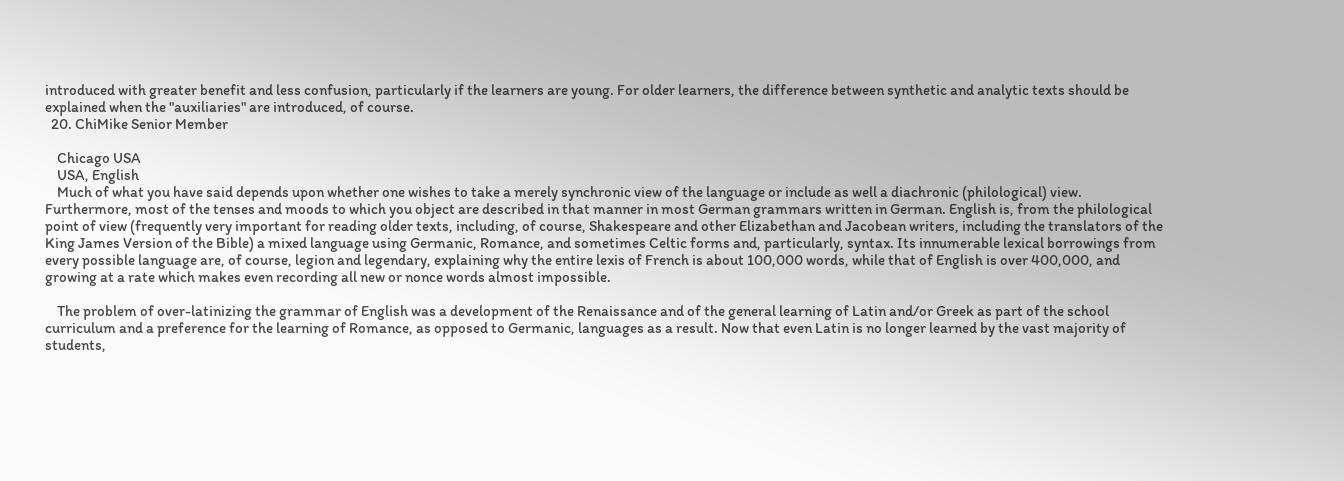introduced with greater benefit and less confusion, particularly if the learners are young. For older learners, the difference between synthetic and analytic texts should be explained when the "auxiliaries" are introduced, of course.
  20. ChiMike Senior Member

    Chicago USA
    USA, English
    Much of what you have said depends upon whether one wishes to take a merely synchronic view of the language or include as well a diachronic (philological) view. Furthermore, most of the tenses and moods to which you object are described in that manner in most German grammars written in German. English is, from the philological point of view (frequently very important for reading older texts, including, of course, Shakespeare and other Elizabethan and Jacobean writers, including the translators of the King James Version of the Bible) a mixed language using Germanic, Romance, and sometimes Celtic forms and, particularly, syntax. Its innumerable lexical borrowings from every possible language are, of course, legion and legendary, explaining why the entire lexis of French is about 100,000 words, while that of English is over 400,000, and growing at a rate which makes even recording all new or nonce words almost impossible.

    The problem of over-latinizing the grammar of English was a development of the Renaissance and of the general learning of Latin and/or Greek as part of the school curriculum and a preference for the learning of Romance, as opposed to Germanic, languages as a result. Now that even Latin is no longer learned by the vast majority of students,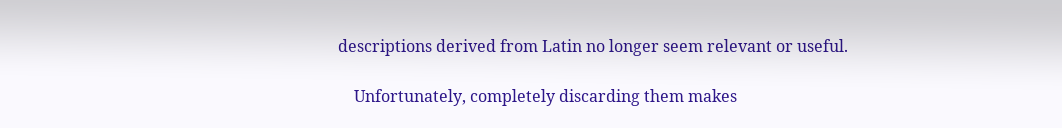descriptions derived from Latin no longer seem relevant or useful.

    Unfortunately, completely discarding them makes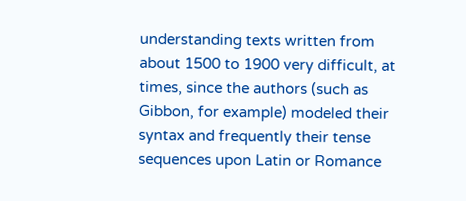understanding texts written from about 1500 to 1900 very difficult, at times, since the authors (such as Gibbon, for example) modeled their syntax and frequently their tense sequences upon Latin or Romance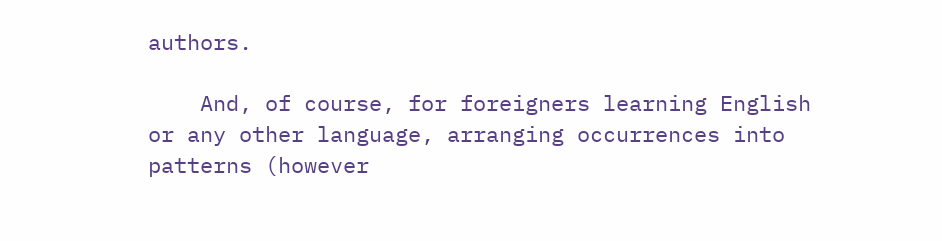authors.

    And, of course, for foreigners learning English or any other language, arranging occurrences into patterns (however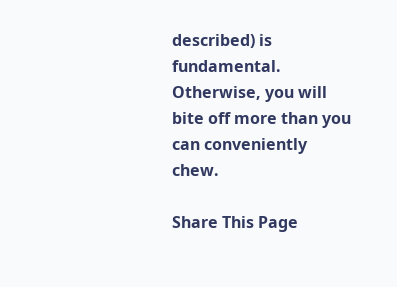described) is fundamental. Otherwise, you will bite off more than you can conveniently chew.

Share This Page